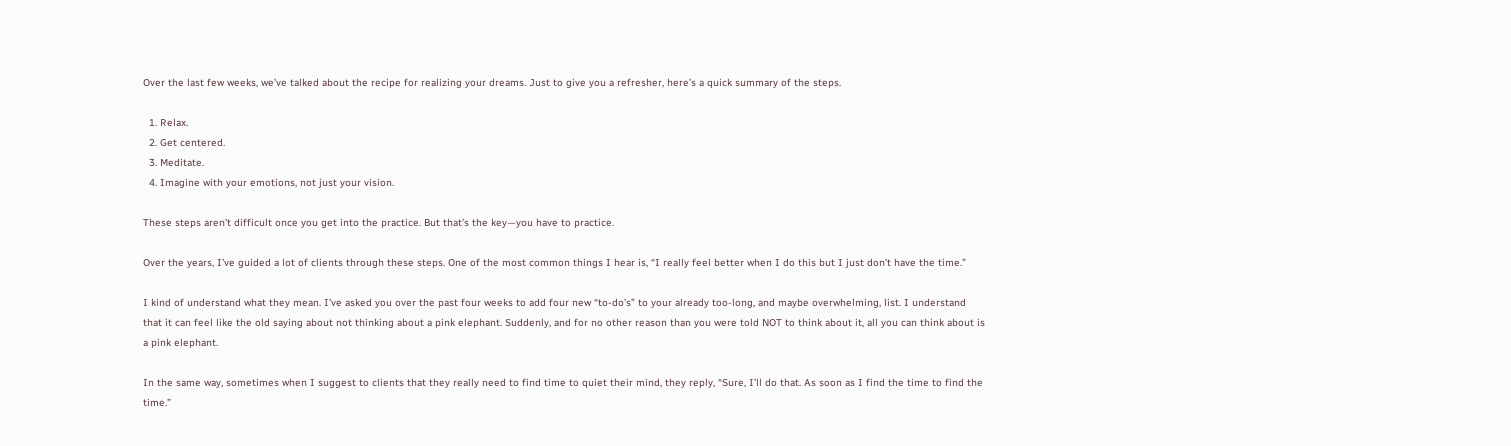Over the last few weeks, we’ve talked about the recipe for realizing your dreams. Just to give you a refresher, here’s a quick summary of the steps.

  1. Relax.
  2. Get centered.
  3. Meditate.
  4. Imagine with your emotions, not just your vision.

These steps aren’t difficult once you get into the practice. But that’s the key—you have to practice.

Over the years, I’ve guided a lot of clients through these steps. One of the most common things I hear is, “I really feel better when I do this but I just don’t have the time.”

I kind of understand what they mean. I’ve asked you over the past four weeks to add four new “to-do’s” to your already too-long, and maybe overwhelming, list. I understand that it can feel like the old saying about not thinking about a pink elephant. Suddenly, and for no other reason than you were told NOT to think about it, all you can think about is a pink elephant.

In the same way, sometimes when I suggest to clients that they really need to find time to quiet their mind, they reply, “Sure, I’ll do that. As soon as I find the time to find the time.”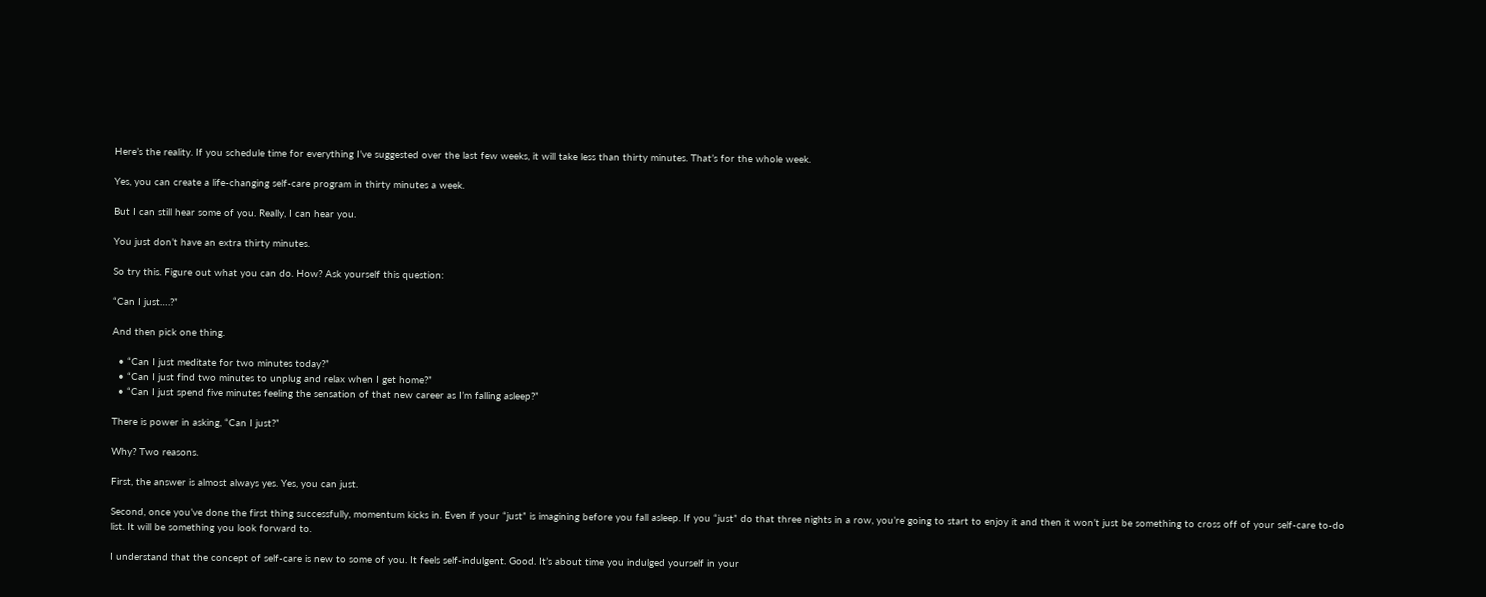Here’s the reality. If you schedule time for everything I’ve suggested over the last few weeks, it will take less than thirty minutes. That’s for the whole week.

Yes, you can create a life-changing self-care program in thirty minutes a week.

But I can still hear some of you. Really, I can hear you.

You just don’t have an extra thirty minutes.

So try this. Figure out what you can do. How? Ask yourself this question:

“Can I just….?”

And then pick one thing.

  • “Can I just meditate for two minutes today?”
  • “Can I just find two minutes to unplug and relax when I get home?”
  • “Can I just spend five minutes feeling the sensation of that new career as I’m falling asleep?”

There is power in asking, “Can I just?”

Why? Two reasons.

First, the answer is almost always yes. Yes, you can just.

Second, once you’ve done the first thing successfully, momentum kicks in. Even if your “just” is imagining before you fall asleep. If you “just” do that three nights in a row, you’re going to start to enjoy it and then it won’t just be something to cross off of your self-care to-do list. It will be something you look forward to.

I understand that the concept of self-care is new to some of you. It feels self-indulgent. Good. It’s about time you indulged yourself in your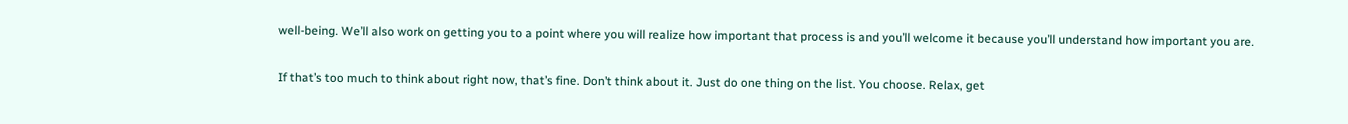well-being. We’ll also work on getting you to a point where you will realize how important that process is and you’ll welcome it because you’ll understand how important you are.

If that’s too much to think about right now, that’s fine. Don’t think about it. Just do one thing on the list. You choose. Relax, get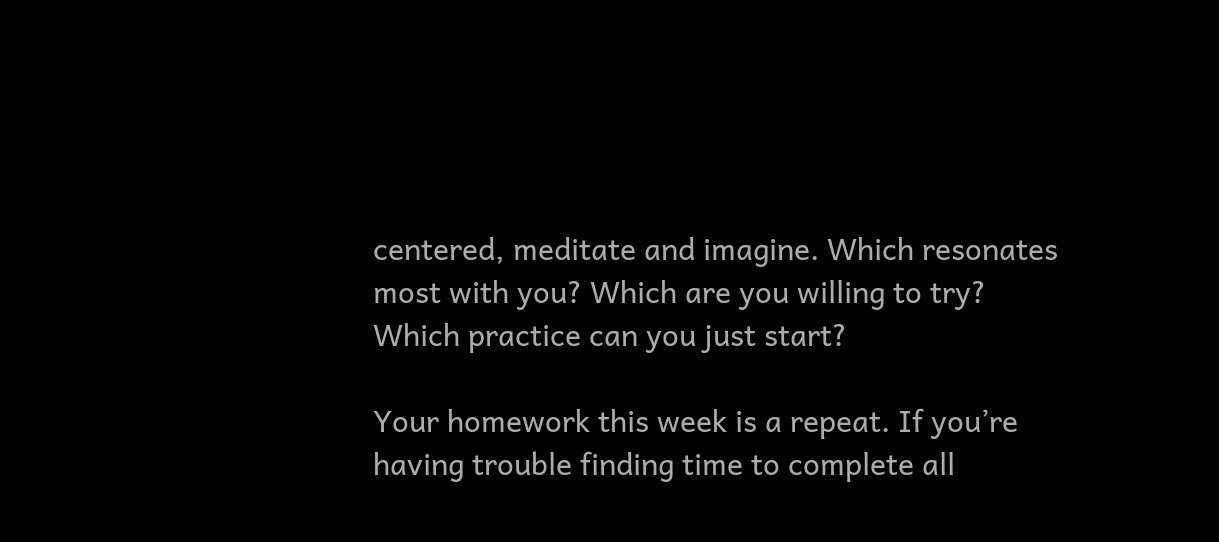centered, meditate and imagine. Which resonates most with you? Which are you willing to try? Which practice can you just start?

Your homework this week is a repeat. If you’re having trouble finding time to complete all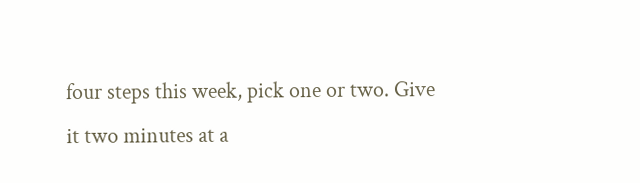four steps this week, pick one or two. Give it two minutes at a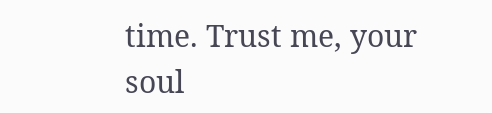time. Trust me, your soul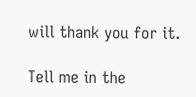will thank you for it.

Tell me in the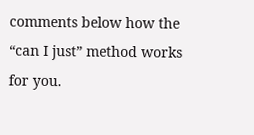comments below how the “can I just” method works for you.